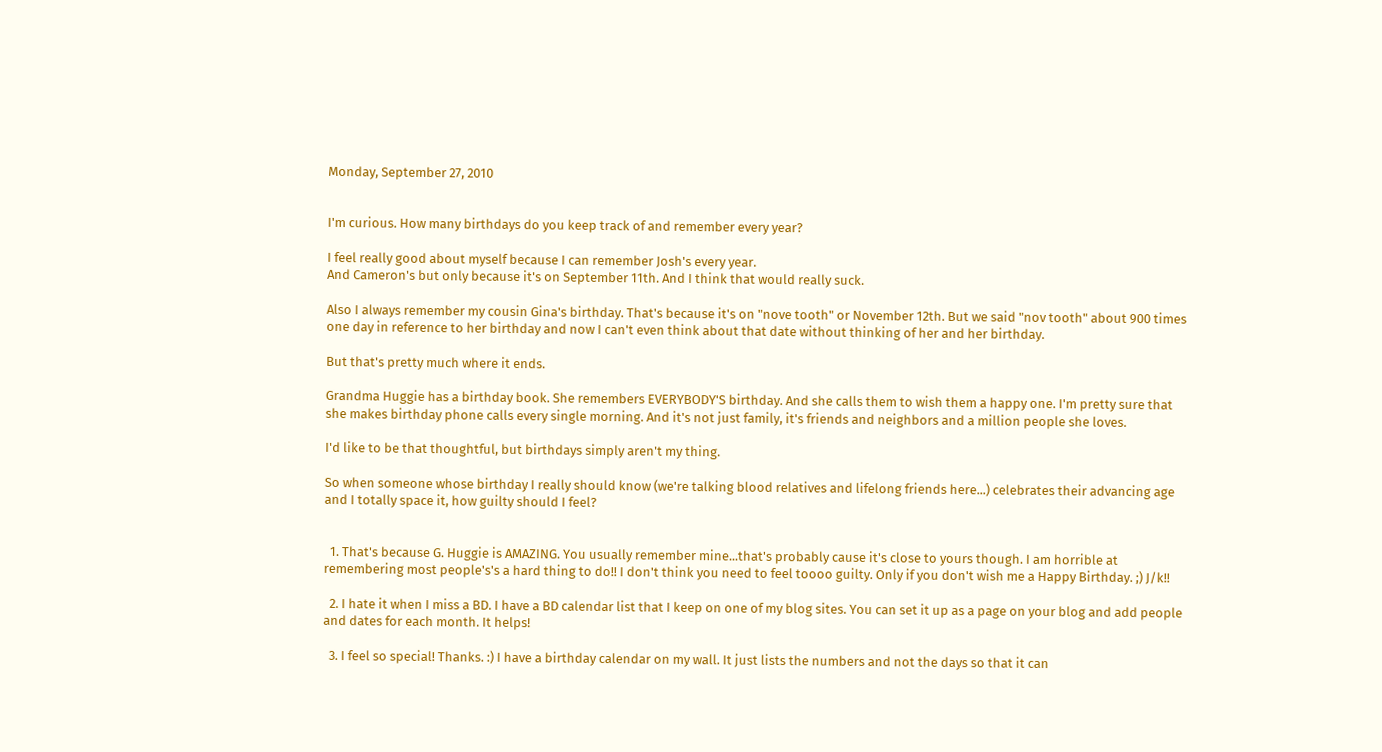Monday, September 27, 2010


I'm curious. How many birthdays do you keep track of and remember every year?

I feel really good about myself because I can remember Josh's every year.
And Cameron's but only because it's on September 11th. And I think that would really suck.

Also I always remember my cousin Gina's birthday. That's because it's on "nove tooth" or November 12th. But we said "nov tooth" about 900 times one day in reference to her birthday and now I can't even think about that date without thinking of her and her birthday.

But that's pretty much where it ends.

Grandma Huggie has a birthday book. She remembers EVERYBODY'S birthday. And she calls them to wish them a happy one. I'm pretty sure that she makes birthday phone calls every single morning. And it's not just family, it's friends and neighbors and a million people she loves.

I'd like to be that thoughtful, but birthdays simply aren't my thing.

So when someone whose birthday I really should know (we're talking blood relatives and lifelong friends here...) celebrates their advancing age and I totally space it, how guilty should I feel?


  1. That's because G. Huggie is AMAZING. You usually remember mine...that's probably cause it's close to yours though. I am horrible at remembering most people's's a hard thing to do!! I don't think you need to feel toooo guilty. Only if you don't wish me a Happy Birthday. ;) J/k!!

  2. I hate it when I miss a BD. I have a BD calendar list that I keep on one of my blog sites. You can set it up as a page on your blog and add people and dates for each month. It helps!

  3. I feel so special! Thanks. :) I have a birthday calendar on my wall. It just lists the numbers and not the days so that it can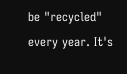be "recycled" every year. It's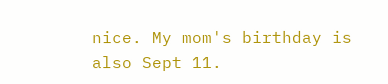nice. My mom's birthday is also Sept 11.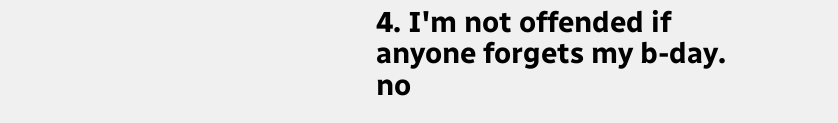4. I'm not offended if anyone forgets my b-day. no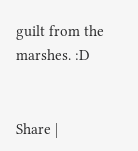guilt from the marshes. :D


Share |